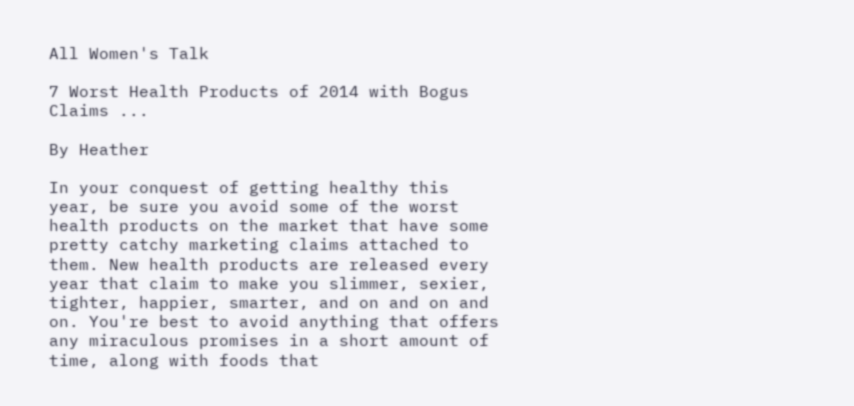All Women's Talk

7 Worst Health Products of 2014 with Bogus Claims ...

By Heather

In your conquest of getting healthy this year, be sure you avoid some of the worst health products on the market that have some pretty catchy marketing claims attached to them. New health products are released every year that claim to make you slimmer, sexier, tighter, happier, smarter, and on and on and on. You're best to avoid anything that offers any miraculous promises in a short amount of time, along with foods that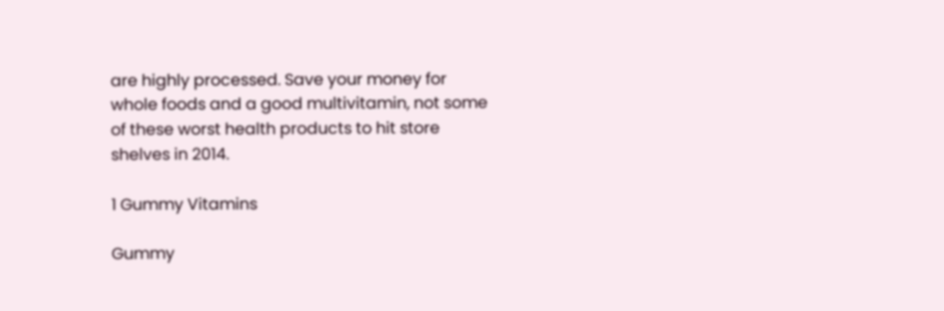are highly processed. Save your money for whole foods and a good multivitamin, not some of these worst health products to hit store shelves in 2014.

1 Gummy Vitamins

Gummy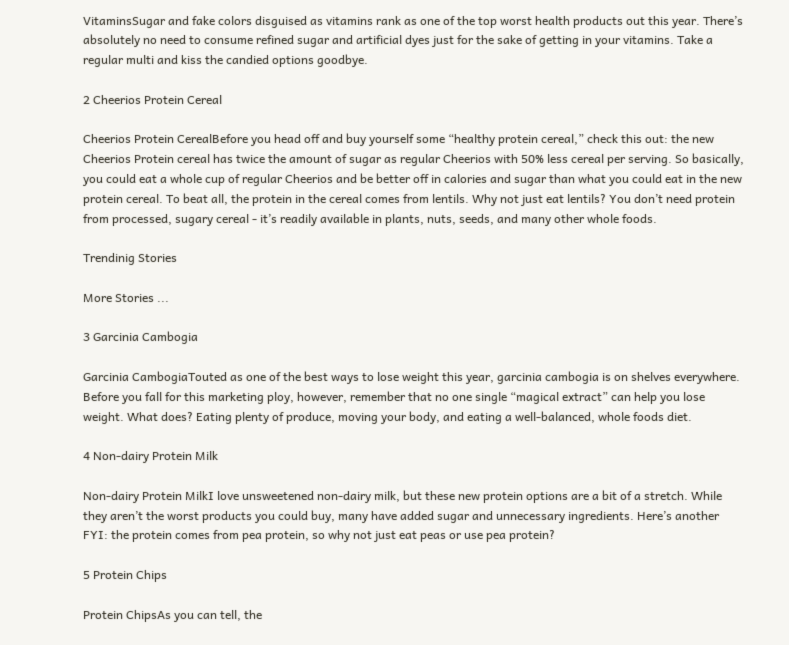VitaminsSugar and fake colors disguised as vitamins rank as one of the top worst health products out this year. There’s absolutely no need to consume refined sugar and artificial dyes just for the sake of getting in your vitamins. Take a regular multi and kiss the candied options goodbye.

2 Cheerios Protein Cereal

Cheerios Protein CerealBefore you head off and buy yourself some “healthy protein cereal,” check this out: the new Cheerios Protein cereal has twice the amount of sugar as regular Cheerios with 50% less cereal per serving. So basically, you could eat a whole cup of regular Cheerios and be better off in calories and sugar than what you could eat in the new protein cereal. To beat all, the protein in the cereal comes from lentils. Why not just eat lentils? You don’t need protein from processed, sugary cereal - it’s readily available in plants, nuts, seeds, and many other whole foods.

Trendinig Stories

More Stories ...

3 Garcinia Cambogia

Garcinia CambogiaTouted as one of the best ways to lose weight this year, garcinia cambogia is on shelves everywhere. Before you fall for this marketing ploy, however, remember that no one single “magical extract” can help you lose weight. What does? Eating plenty of produce, moving your body, and eating a well-balanced, whole foods diet.

4 Non-dairy Protein Milk

Non-dairy Protein MilkI love unsweetened non-dairy milk, but these new protein options are a bit of a stretch. While they aren’t the worst products you could buy, many have added sugar and unnecessary ingredients. Here’s another FYI: the protein comes from pea protein, so why not just eat peas or use pea protein?

5 Protein Chips

Protein ChipsAs you can tell, the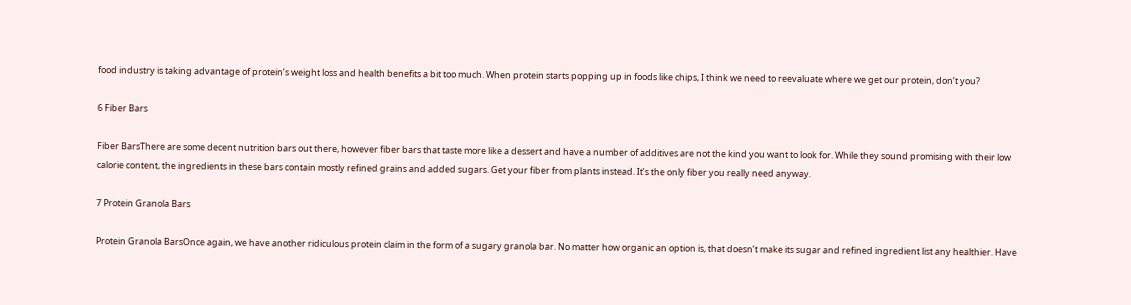food industry is taking advantage of protein’s weight loss and health benefits a bit too much. When protein starts popping up in foods like chips, I think we need to reevaluate where we get our protein, don’t you?

6 Fiber Bars

Fiber BarsThere are some decent nutrition bars out there, however fiber bars that taste more like a dessert and have a number of additives are not the kind you want to look for. While they sound promising with their low calorie content, the ingredients in these bars contain mostly refined grains and added sugars. Get your fiber from plants instead. It’s the only fiber you really need anyway.

7 Protein Granola Bars

Protein Granola BarsOnce again, we have another ridiculous protein claim in the form of a sugary granola bar. No matter how organic an option is, that doesn’t make its sugar and refined ingredient list any healthier. Have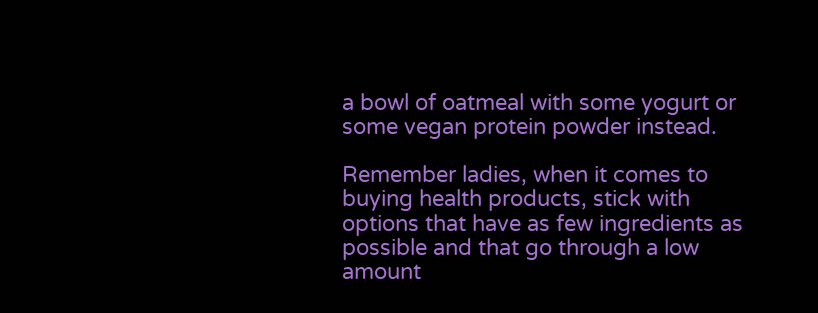a bowl of oatmeal with some yogurt or some vegan protein powder instead.

Remember ladies, when it comes to buying health products, stick with options that have as few ingredients as possible and that go through a low amount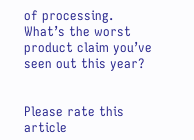of processing. What’s the worst product claim you’ve seen out this year?


Please rate this article